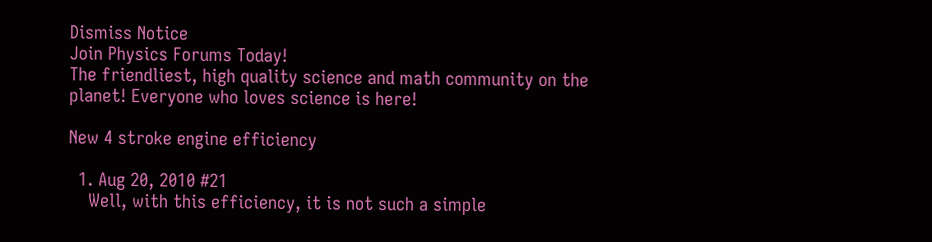Dismiss Notice
Join Physics Forums Today!
The friendliest, high quality science and math community on the planet! Everyone who loves science is here!

New 4 stroke engine efficiency

  1. Aug 20, 2010 #21
    Well, with this efficiency, it is not such a simple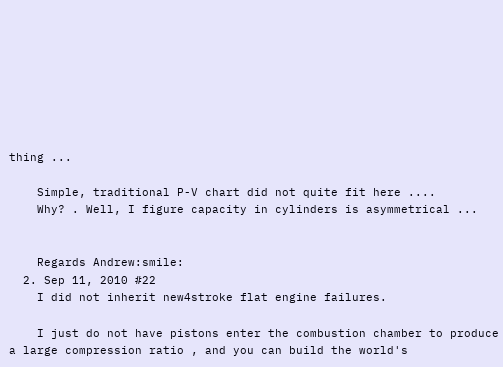thing ...

    Simple, traditional P-V chart did not quite fit here ....
    Why? . Well, I figure capacity in cylinders is asymmetrical ...


    Regards Andrew:smile:
  2. Sep 11, 2010 #22
    I did not inherit new4stroke flat engine failures.

    I just do not have pistons enter the combustion chamber to produce a large compression ratio , and you can build the world's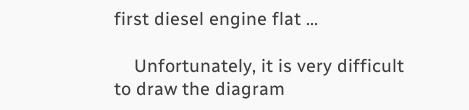first diesel engine flat ...

    Unfortunately, it is very difficult to draw the diagram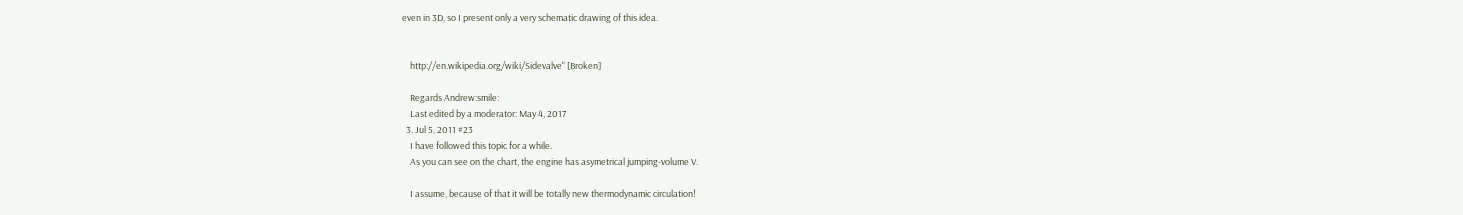even in 3D, so I present only a very schematic drawing of this idea.


    http://en.wikipedia.org/wiki/Sidevalve" [Broken]

    Regards Andrew:smile:
    Last edited by a moderator: May 4, 2017
  3. Jul 5, 2011 #23
    I have followed this topic for a while.
    As you can see on the chart, the engine has asymetrical jumping-volume V.

    I assume, because of that it will be totally new thermodynamic circulation!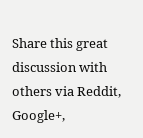Share this great discussion with others via Reddit, Google+,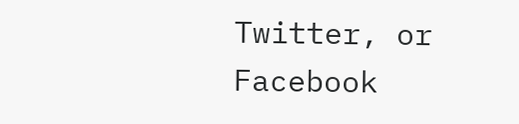Twitter, or Facebook